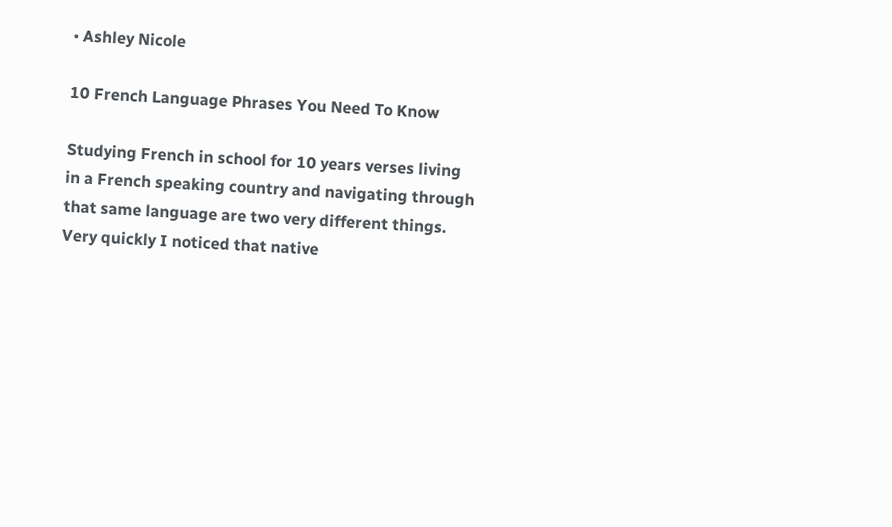• Ashley Nicole

10 French Language Phrases You Need To Know

Studying French in school for 10 years verses living in a French speaking country and navigating through that same language are two very different things. Very quickly I noticed that native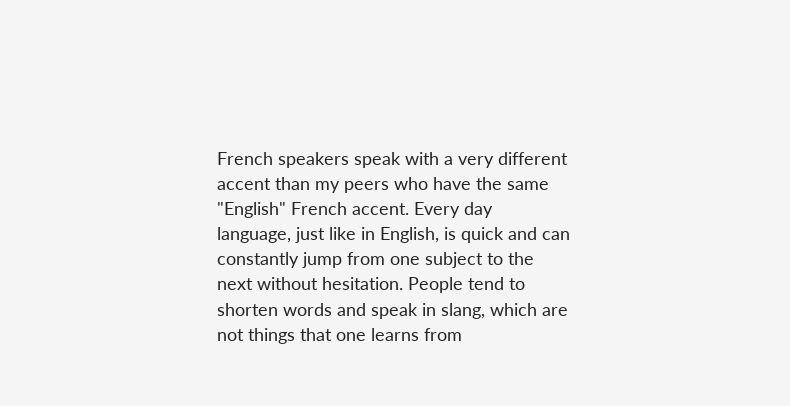French speakers speak with a very different accent than my peers who have the same "English" French accent. Every day language, just like in English, is quick and can constantly jump from one subject to the next without hesitation. People tend to shorten words and speak in slang, which are not things that one learns from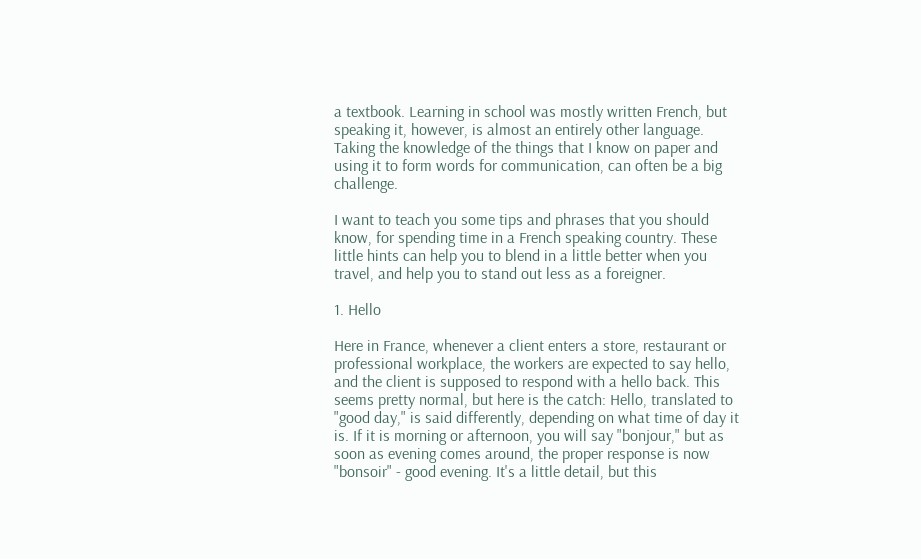a textbook. Learning in school was mostly written French, but speaking it, however, is almost an entirely other language. Taking the knowledge of the things that I know on paper and using it to form words for communication, can often be a big challenge.

I want to teach you some tips and phrases that you should know, for spending time in a French speaking country. These little hints can help you to blend in a little better when you travel, and help you to stand out less as a foreigner.

1. Hello

Here in France, whenever a client enters a store, restaurant or professional workplace, the workers are expected to say hello, and the client is supposed to respond with a hello back. This seems pretty normal, but here is the catch: Hello, translated to "good day," is said differently, depending on what time of day it is. If it is morning or afternoon, you will say "bonjour," but as soon as evening comes around, the proper response is now "bonsoir" - good evening. It's a little detail, but this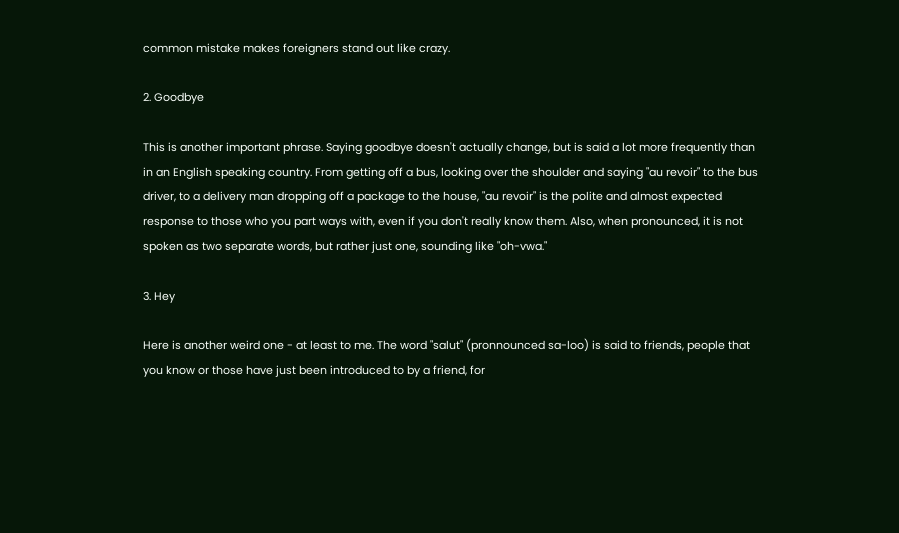common mistake makes foreigners stand out like crazy.

2. Goodbye

This is another important phrase. Saying goodbye doesn't actually change, but is said a lot more frequently than in an English speaking country. From getting off a bus, looking over the shoulder and saying "au revoir" to the bus driver, to a delivery man dropping off a package to the house, "au revoir" is the polite and almost expected response to those who you part ways with, even if you don't really know them. Also, when pronounced, it is not spoken as two separate words, but rather just one, sounding like "oh-vwa."

3. Hey

Here is another weird one - at least to me. The word "salut" (pronnounced sa-loo) is said to friends, people that you know or those have just been introduced to by a friend, for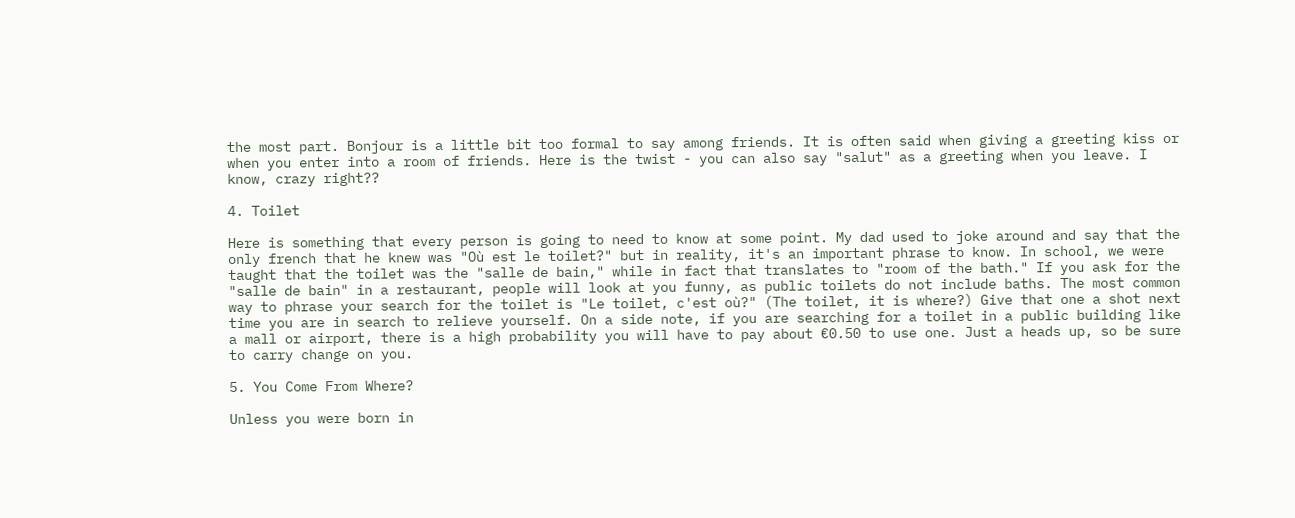the most part. Bonjour is a little bit too formal to say among friends. It is often said when giving a greeting kiss or when you enter into a room of friends. Here is the twist - you can also say "salut" as a greeting when you leave. I know, crazy right??

4. Toilet

Here is something that every person is going to need to know at some point. My dad used to joke around and say that the only french that he knew was "Où est le toilet?" but in reality, it's an important phrase to know. In school, we were taught that the toilet was the "salle de bain," while in fact that translates to "room of the bath." If you ask for the "salle de bain" in a restaurant, people will look at you funny, as public toilets do not include baths. The most common way to phrase your search for the toilet is "Le toilet, c'est où?" (The toilet, it is where?) Give that one a shot next time you are in search to relieve yourself. On a side note, if you are searching for a toilet in a public building like a mall or airport, there is a high probability you will have to pay about €0.50 to use one. Just a heads up, so be sure to carry change on you.

5. You Come From Where?

Unless you were born in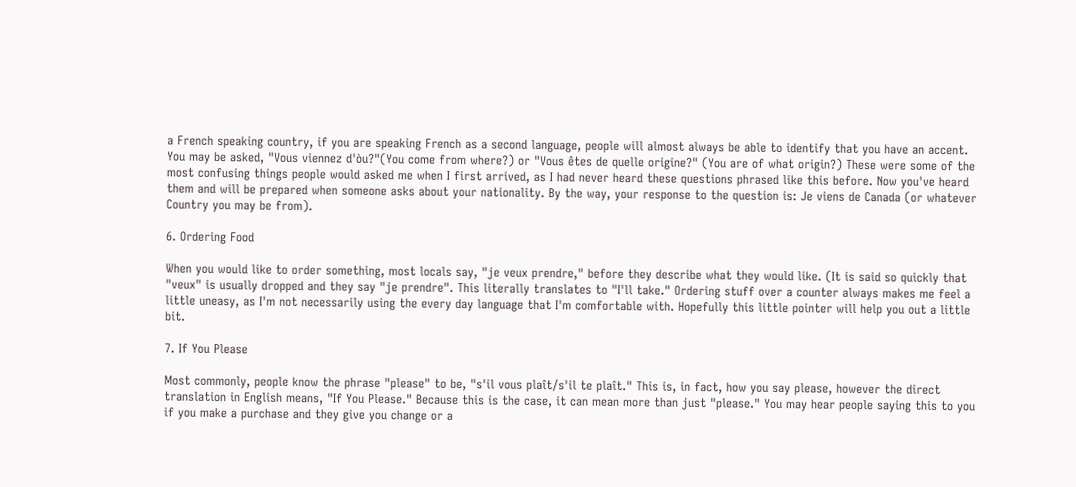a French speaking country, if you are speaking French as a second language, people will almost always be able to identify that you have an accent. You may be asked, "Vous viennez d'òu?"(You come from where?) or "Vous êtes de quelle origine?" (You are of what origin?) These were some of the most confusing things people would asked me when I first arrived, as I had never heard these questions phrased like this before. Now you've heard them and will be prepared when someone asks about your nationality. By the way, your response to the question is: Je viens de Canada (or whatever Country you may be from).

6. Ordering Food

When you would like to order something, most locals say, "je veux prendre," before they describe what they would like. (It is said so quickly that "veux" is usually dropped and they say "je prendre". This literally translates to "I'll take." Ordering stuff over a counter always makes me feel a little uneasy, as I'm not necessarily using the every day language that I'm comfortable with. Hopefully this little pointer will help you out a little bit.

7. If You Please

Most commonly, people know the phrase "please" to be, "s'il vous plaît/s'il te plaît." This is, in fact, how you say please, however the direct translation in English means, "If You Please." Because this is the case, it can mean more than just "please." You may hear people saying this to you if you make a purchase and they give you change or a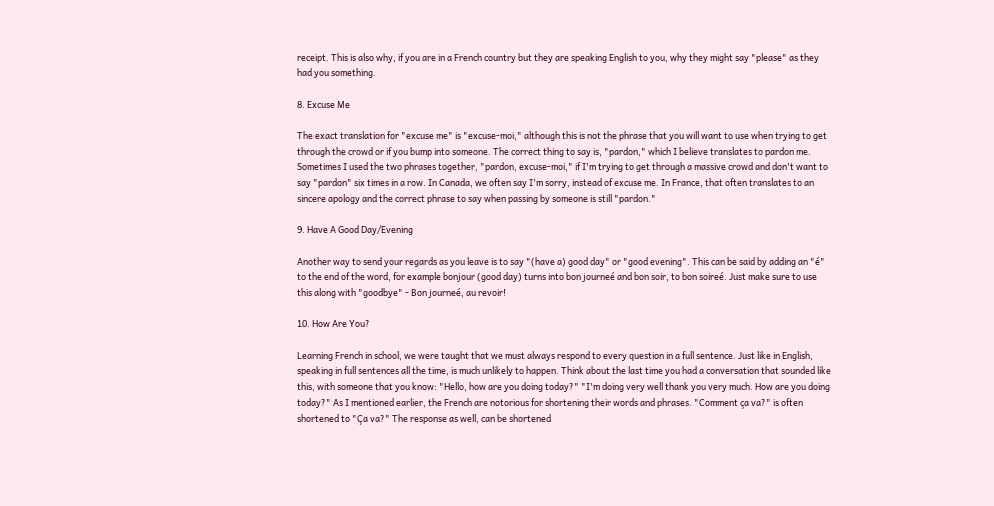receipt. This is also why, if you are in a French country but they are speaking English to you, why they might say "please" as they had you something.

8. Excuse Me

The exact translation for "excuse me" is "excuse-moi," although this is not the phrase that you will want to use when trying to get through the crowd or if you bump into someone. The correct thing to say is, "pardon," which I believe translates to pardon me. Sometimes I used the two phrases together, "pardon, excuse-moi," if I'm trying to get through a massive crowd and don't want to say "pardon" six times in a row. In Canada, we often say I'm sorry, instead of excuse me. In France, that often translates to an sincere apology and the correct phrase to say when passing by someone is still "pardon."

9. Have A Good Day/Evening

Another way to send your regards as you leave is to say "(have a) good day" or "good evening". This can be said by adding an "é" to the end of the word, for example bonjour (good day) turns into bon journeé and bon soir, to bon soireé. Just make sure to use this along with "goodbye" - Bon journeé, au revoir!

10. How Are You?

Learning French in school, we were taught that we must always respond to every question in a full sentence. Just like in English, speaking in full sentences all the time, is much unlikely to happen. Think about the last time you had a conversation that sounded like this, with someone that you know: "Hello, how are you doing today?" "I'm doing very well thank you very much. How are you doing today?" As I mentioned earlier, the French are notorious for shortening their words and phrases. "Comment ça va?" is often shortened to "Ça va?" The response as well, can be shortened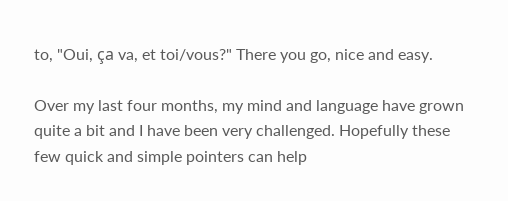to, "Oui, ça va, et toi/vous?" There you go, nice and easy.

Over my last four months, my mind and language have grown quite a bit and I have been very challenged. Hopefully these few quick and simple pointers can help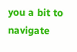you a bit to navigate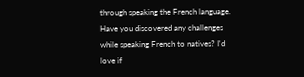through speaking the French language. Have you discovered any challenges while speaking French to natives? I'd love if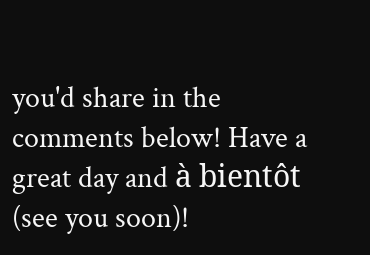you'd share in the comments below! Have a great day and à bientôt (see you soon)!